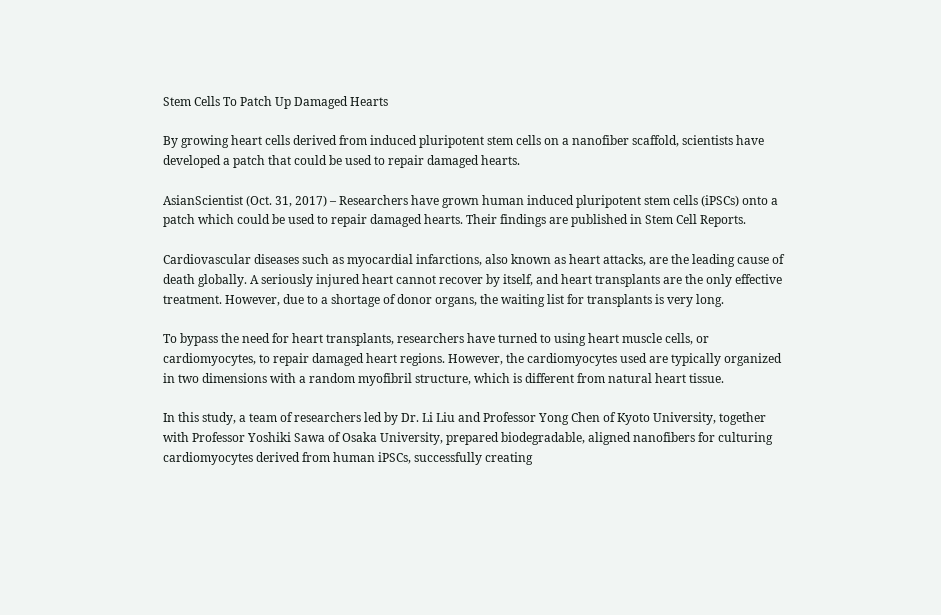Stem Cells To Patch Up Damaged Hearts

By growing heart cells derived from induced pluripotent stem cells on a nanofiber scaffold, scientists have developed a patch that could be used to repair damaged hearts.

AsianScientist (Oct. 31, 2017) – Researchers have grown human induced pluripotent stem cells (iPSCs) onto a patch which could be used to repair damaged hearts. Their findings are published in Stem Cell Reports.

Cardiovascular diseases such as myocardial infarctions, also known as heart attacks, are the leading cause of death globally. A seriously injured heart cannot recover by itself, and heart transplants are the only effective treatment. However, due to a shortage of donor organs, the waiting list for transplants is very long.

To bypass the need for heart transplants, researchers have turned to using heart muscle cells, or cardiomyocytes, to repair damaged heart regions. However, the cardiomyocytes used are typically organized in two dimensions with a random myofibril structure, which is different from natural heart tissue.

In this study, a team of researchers led by Dr. Li Liu and Professor Yong Chen of Kyoto University, together with Professor Yoshiki Sawa of Osaka University, prepared biodegradable, aligned nanofibers for culturing cardiomyocytes derived from human iPSCs, successfully creating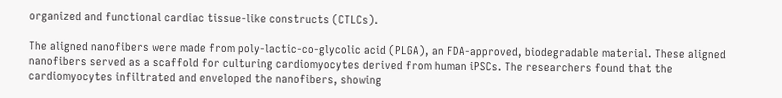organized and functional cardiac tissue-like constructs (CTLCs).

The aligned nanofibers were made from poly-lactic-co-glycolic acid (PLGA), an FDA-approved, biodegradable material. These aligned nanofibers served as a scaffold for culturing cardiomyocytes derived from human iPSCs. The researchers found that the cardiomyocytes infiltrated and enveloped the nanofibers, showing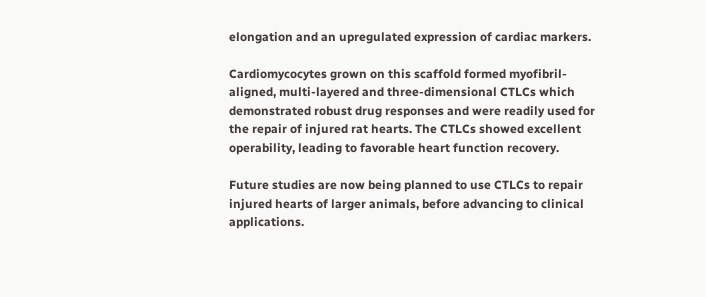elongation and an upregulated expression of cardiac markers.

Cardiomycocytes grown on this scaffold formed myofibril-aligned, multi-layered and three-dimensional CTLCs which demonstrated robust drug responses and were readily used for the repair of injured rat hearts. The CTLCs showed excellent operability, leading to favorable heart function recovery.

Future studies are now being planned to use CTLCs to repair injured hearts of larger animals, before advancing to clinical applications.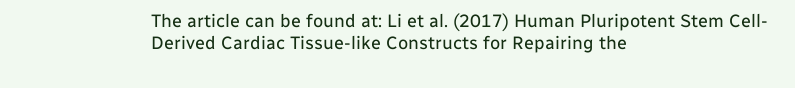The article can be found at: Li et al. (2017) Human Pluripotent Stem Cell-Derived Cardiac Tissue-like Constructs for Repairing the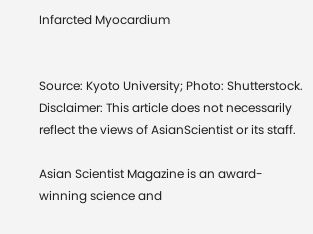Infarcted Myocardium


Source: Kyoto University; Photo: Shutterstock.
Disclaimer: This article does not necessarily reflect the views of AsianScientist or its staff.

Asian Scientist Magazine is an award-winning science and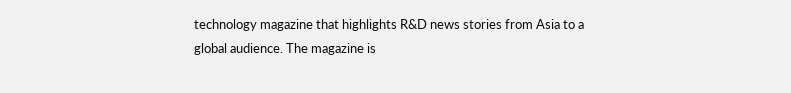technology magazine that highlights R&D news stories from Asia to a global audience. The magazine is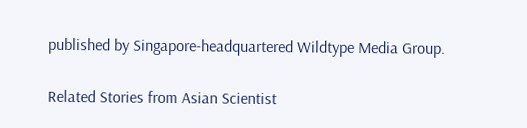published by Singapore-headquartered Wildtype Media Group.

Related Stories from Asian Scientist